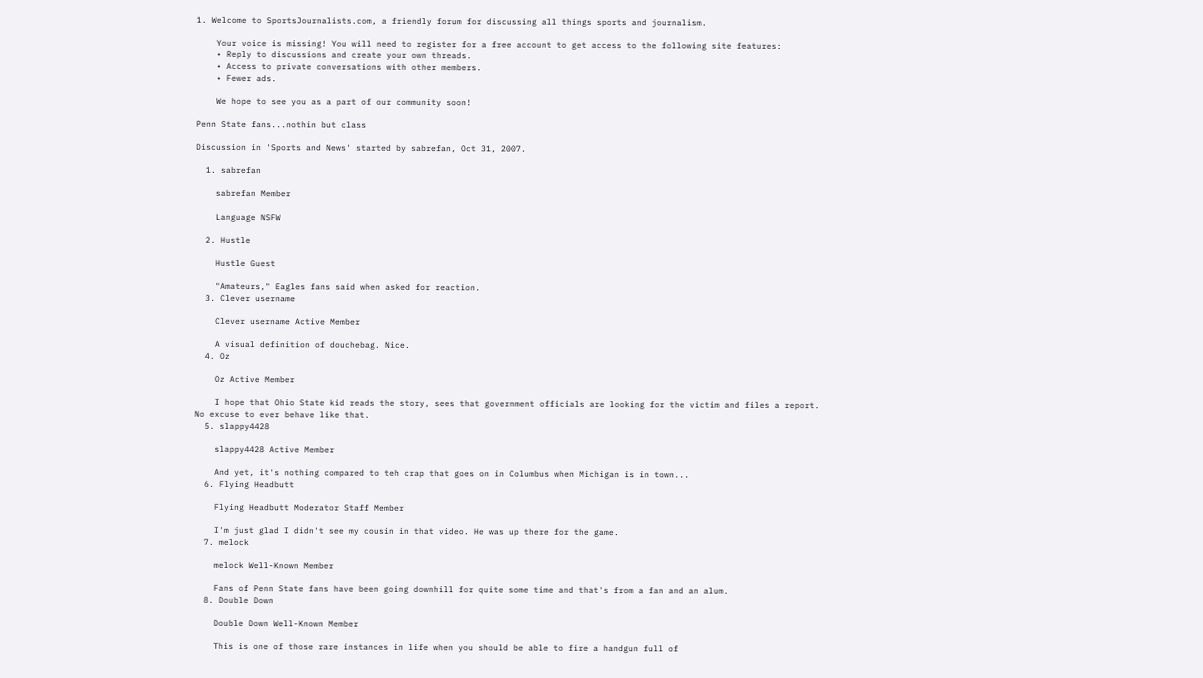1. Welcome to SportsJournalists.com, a friendly forum for discussing all things sports and journalism.

    Your voice is missing! You will need to register for a free account to get access to the following site features:
    • Reply to discussions and create your own threads.
    • Access to private conversations with other members.
    • Fewer ads.

    We hope to see you as a part of our community soon!

Penn State fans...nothin but class

Discussion in 'Sports and News' started by sabrefan, Oct 31, 2007.

  1. sabrefan

    sabrefan Member

    Language NSFW

  2. Hustle

    Hustle Guest

    "Amateurs," Eagles fans said when asked for reaction.
  3. Clever username

    Clever username Active Member

    A visual definition of douchebag. Nice.
  4. Oz

    Oz Active Member

    I hope that Ohio State kid reads the story, sees that government officials are looking for the victim and files a report. No excuse to ever behave like that.
  5. slappy4428

    slappy4428 Active Member

    And yet, it's nothing compared to teh crap that goes on in Columbus when Michigan is in town...
  6. Flying Headbutt

    Flying Headbutt Moderator Staff Member

    I'm just glad I didn't see my cousin in that video. He was up there for the game.
  7. melock

    melock Well-Known Member

    Fans of Penn State fans have been going downhill for quite some time and that's from a fan and an alum.
  8. Double Down

    Double Down Well-Known Member

    This is one of those rare instances in life when you should be able to fire a handgun full of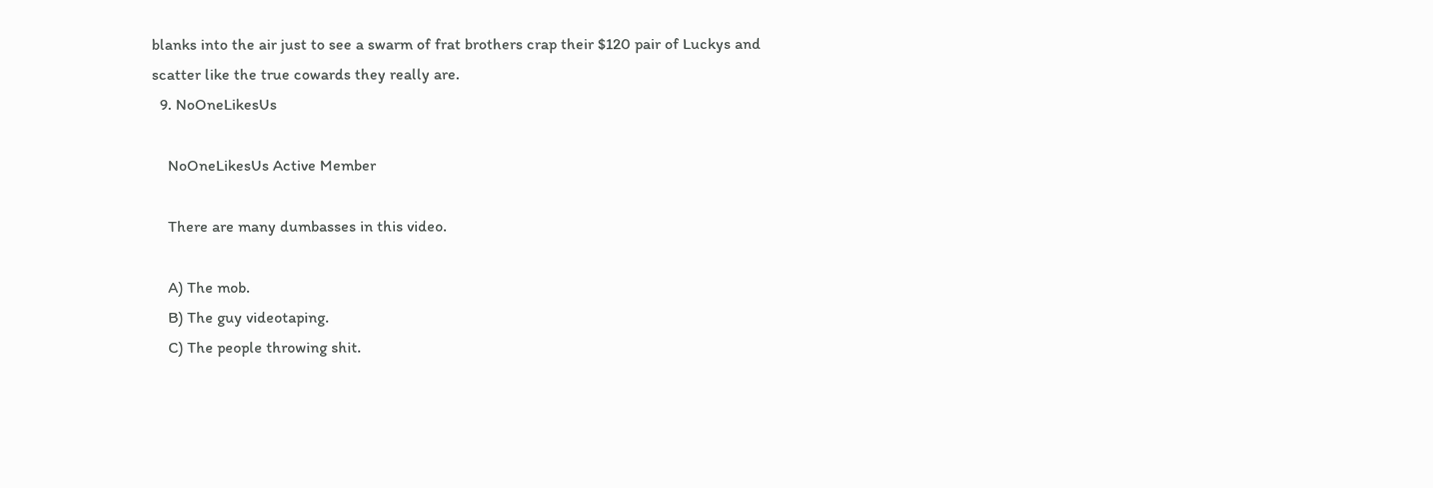blanks into the air just to see a swarm of frat brothers crap their $120 pair of Luckys and scatter like the true cowards they really are.
  9. NoOneLikesUs

    NoOneLikesUs Active Member

    There are many dumbasses in this video.

    A) The mob.
    B) The guy videotaping.
    C) The people throwing shit.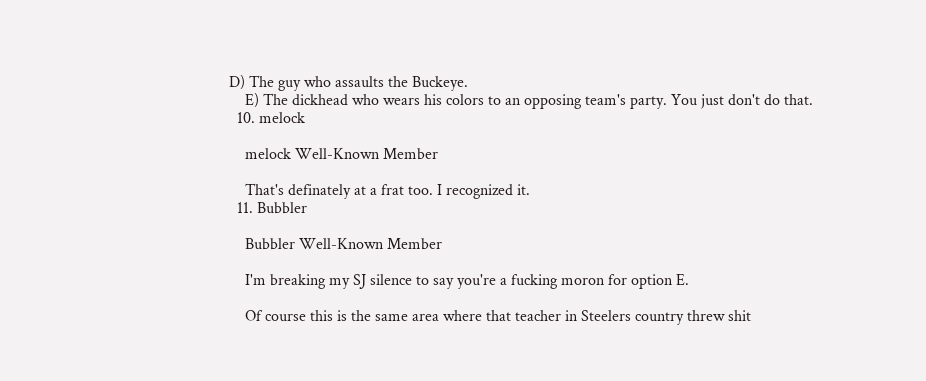D) The guy who assaults the Buckeye.
    E) The dickhead who wears his colors to an opposing team's party. You just don't do that.
  10. melock

    melock Well-Known Member

    That's definately at a frat too. I recognized it.
  11. Bubbler

    Bubbler Well-Known Member

    I'm breaking my SJ silence to say you're a fucking moron for option E.

    Of course this is the same area where that teacher in Steelers country threw shit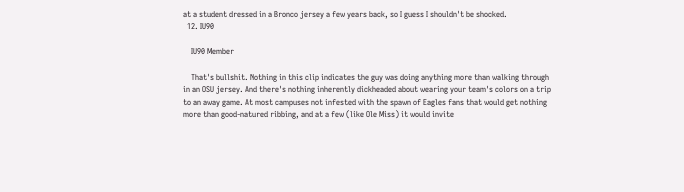at a student dressed in a Bronco jersey a few years back, so I guess I shouldn't be shocked.
  12. IU90

    IU90 Member

    That's bullshit. Nothing in this clip indicates the guy was doing anything more than walking through in an OSU jersey. And there's nothing inherently dickheaded about wearing your team's colors on a trip to an away game. At most campuses not infested with the spawn of Eagles fans that would get nothing more than good-natured ribbing, and at a few (like Ole Miss) it would invite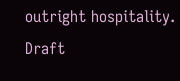outright hospitality.
Draft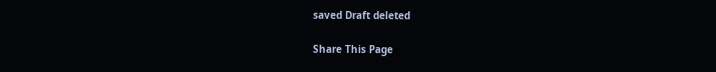saved Draft deleted

Share This Page